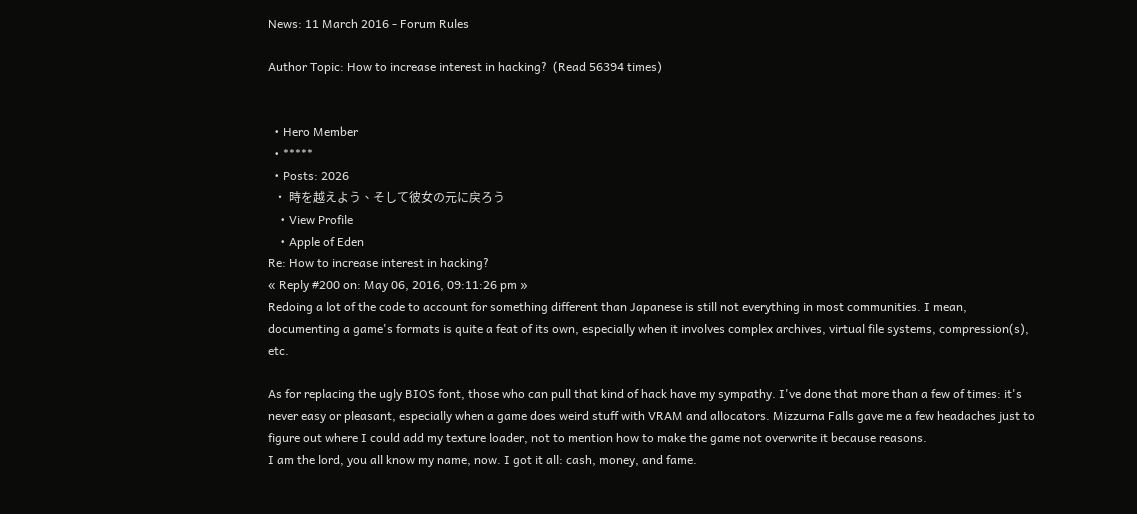News: 11 March 2016 - Forum Rules

Author Topic: How to increase interest in hacking?  (Read 56394 times)


  • Hero Member
  • *****
  • Posts: 2026
  • 時を越えよう、そして彼女の元に戻ろう
    • View Profile
    • Apple of Eden
Re: How to increase interest in hacking?
« Reply #200 on: May 06, 2016, 09:11:26 pm »
Redoing a lot of the code to account for something different than Japanese is still not everything in most communities. I mean, documenting a game's formats is quite a feat of its own, especially when it involves complex archives, virtual file systems, compression(s), etc.

As for replacing the ugly BIOS font, those who can pull that kind of hack have my sympathy. I've done that more than a few of times: it's never easy or pleasant, especially when a game does weird stuff with VRAM and allocators. Mizzurna Falls gave me a few headaches just to figure out where I could add my texture loader, not to mention how to make the game not overwrite it because reasons.
I am the lord, you all know my name, now. I got it all: cash, money, and fame.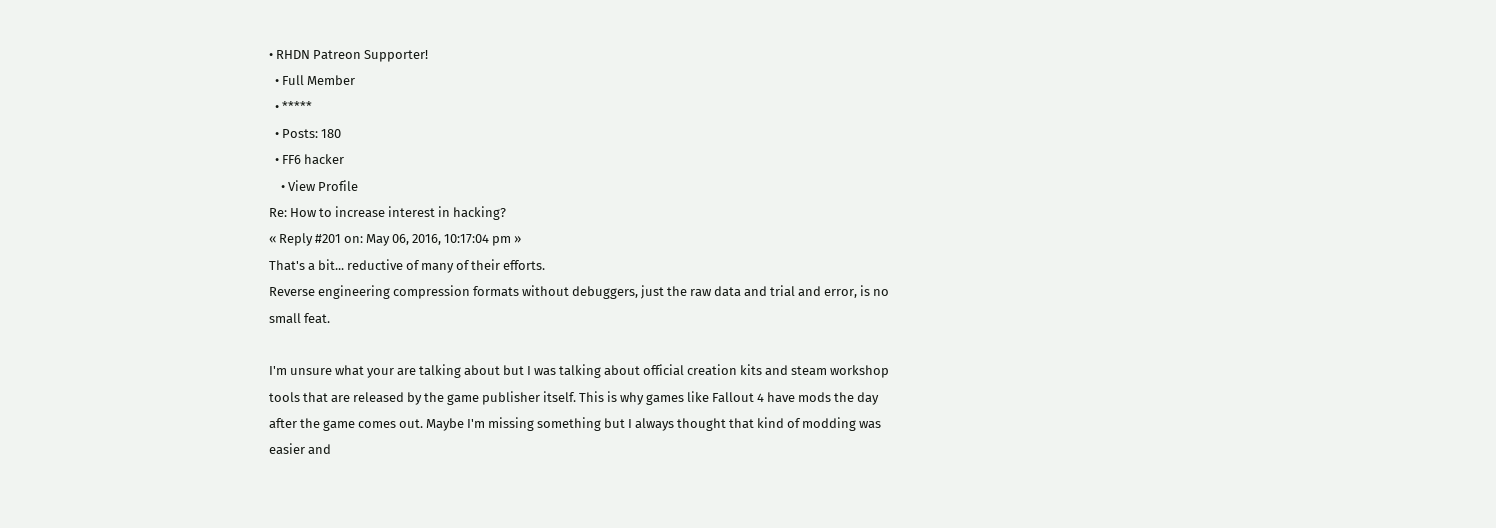• RHDN Patreon Supporter!
  • Full Member
  • *****
  • Posts: 180
  • FF6 hacker
    • View Profile
Re: How to increase interest in hacking?
« Reply #201 on: May 06, 2016, 10:17:04 pm »
That's a bit... reductive of many of their efforts.
Reverse engineering compression formats without debuggers, just the raw data and trial and error, is no small feat.

I'm unsure what your are talking about but I was talking about official creation kits and steam workshop tools that are released by the game publisher itself. This is why games like Fallout 4 have mods the day after the game comes out. Maybe I'm missing something but I always thought that kind of modding was easier and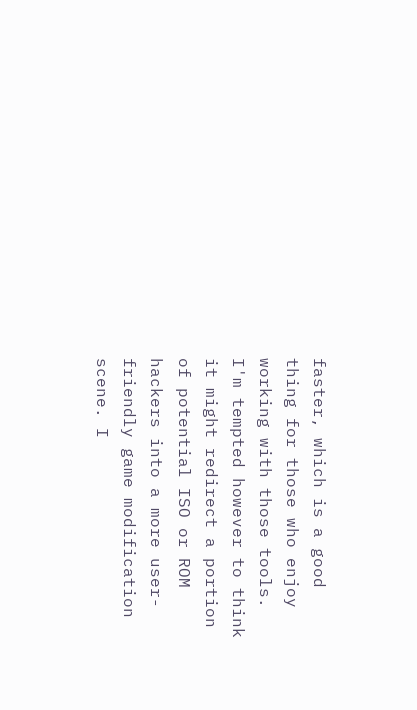faster, which is a good thing for those who enjoy working with those tools. I'm tempted however to think it might redirect a portion of potential ISO or ROM hackers into a more user-friendly game modification scene. I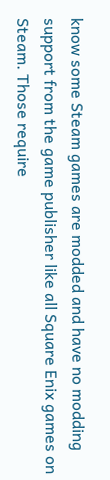know some Steam games are modded and have no modding support from the game publisher like all Square Enix games on Steam. Those require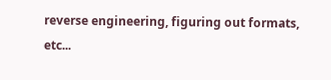reverse engineering, figuring out formats, etc...